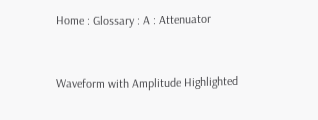Home : Glossary : A : Attenuator


Waveform with Amplitude Highlighted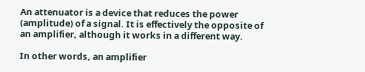An attenuator is a device that reduces the power (amplitude) of a signal. It is effectively the opposite of an amplifier, although it works in a different way.

In other words, an amplifier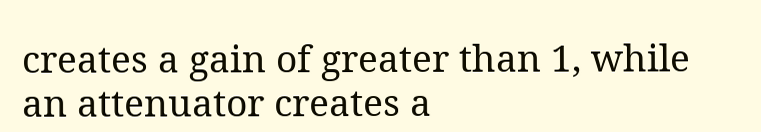creates a gain of greater than 1, while an attenuator creates a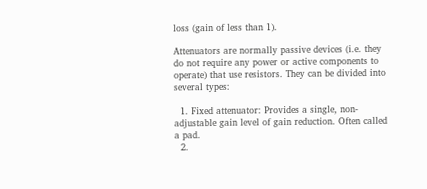loss (gain of less than 1).

Attenuators are normally passive devices (i.e. they do not require any power or active components to operate) that use resistors. They can be divided into several types:

  1. Fixed attenuator: Provides a single, non-adjustable gain level of gain reduction. Often called a pad.
  2.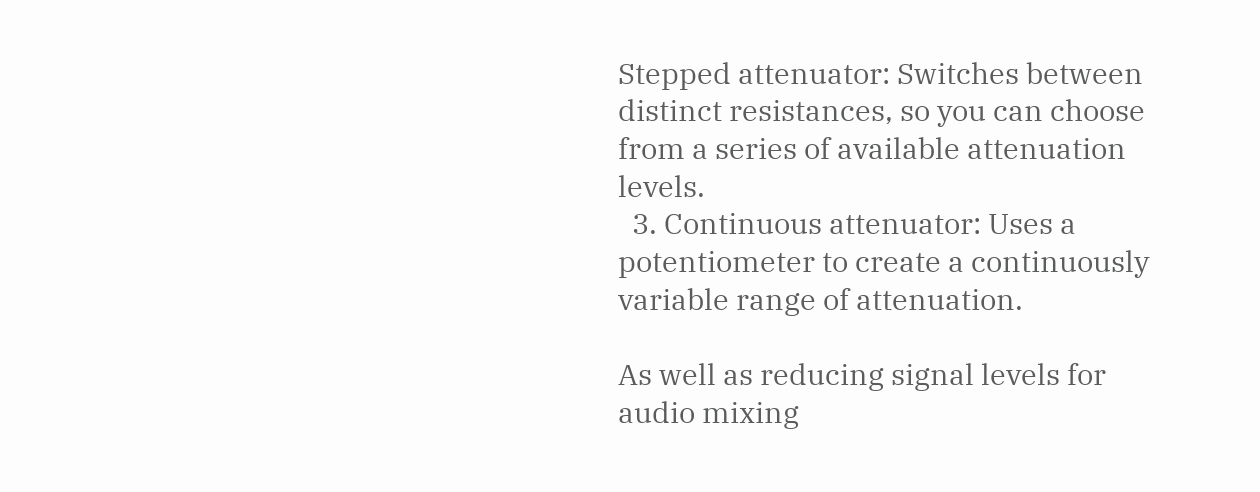Stepped attenuator: Switches between distinct resistances, so you can choose from a series of available attenuation levels.
  3. Continuous attenuator: Uses a potentiometer to create a continuously variable range of attenuation.

As well as reducing signal levels for audio mixing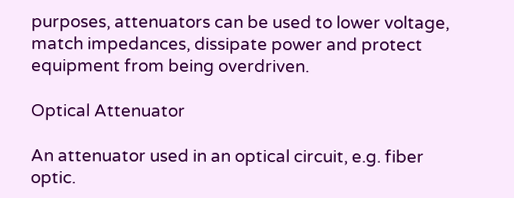purposes, attenuators can be used to lower voltage, match impedances, dissipate power and protect equipment from being overdriven.

Optical Attenuator

An attenuator used in an optical circuit, e.g. fiber optic.